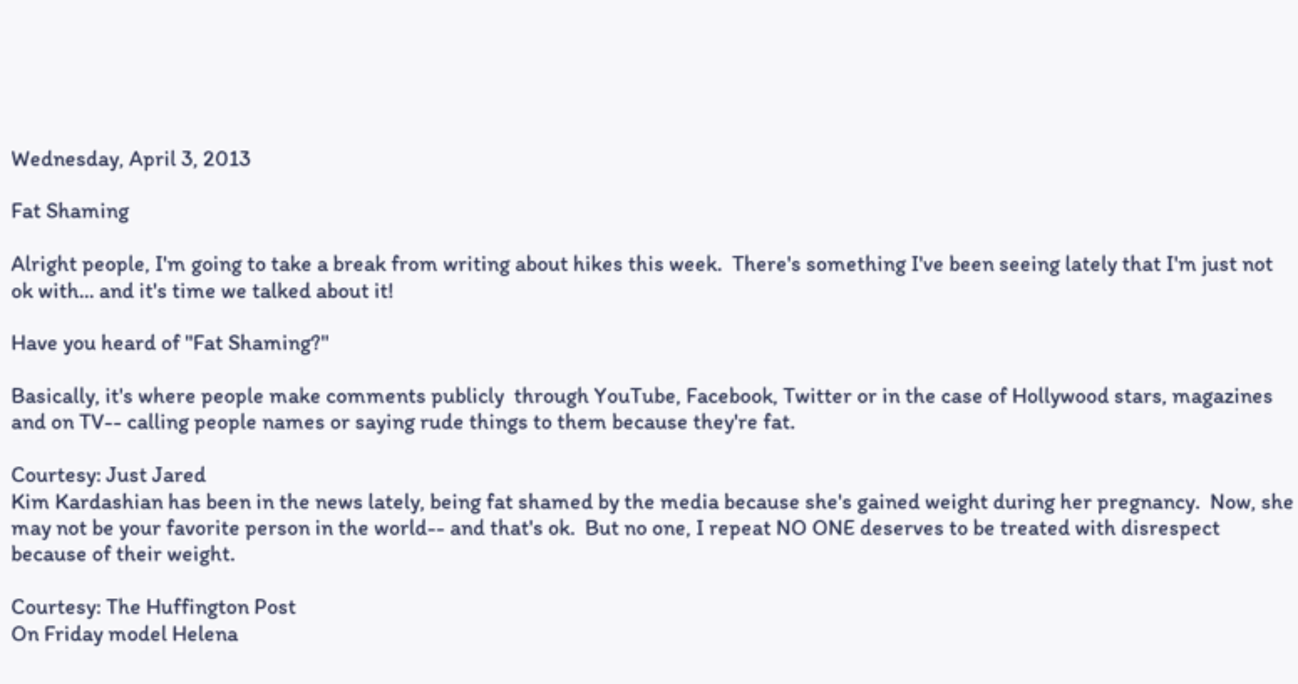Wednesday, April 3, 2013

Fat Shaming

Alright people, I'm going to take a break from writing about hikes this week.  There's something I've been seeing lately that I'm just not ok with... and it's time we talked about it!

Have you heard of "Fat Shaming?"

Basically, it's where people make comments publicly  through YouTube, Facebook, Twitter or in the case of Hollywood stars, magazines and on TV-- calling people names or saying rude things to them because they're fat.

Courtesy: Just Jared
Kim Kardashian has been in the news lately, being fat shamed by the media because she's gained weight during her pregnancy.  Now, she may not be your favorite person in the world-- and that's ok.  But no one, I repeat NO ONE deserves to be treated with disrespect because of their weight.

Courtesy: The Huffington Post
On Friday model Helena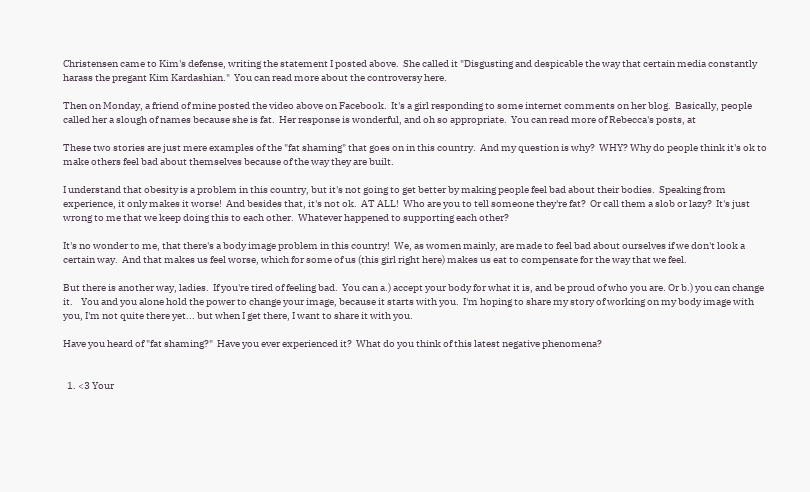Christensen came to Kim's defense, writing the statement I posted above.  She called it "Disgusting and despicable the way that certain media constantly harass the pregant Kim Kardashian."  You can read more about the controversy here.

Then on Monday, a friend of mine posted the video above on Facebook.  It's a girl responding to some internet comments on her blog.  Basically, people called her a slough of names because she is fat.  Her response is wonderful, and oh so appropriate.  You can read more of Rebecca's posts, at

These two stories are just mere examples of the "fat shaming" that goes on in this country.  And my question is why?  WHY? Why do people think it's ok to make others feel bad about themselves because of the way they are built.

I understand that obesity is a problem in this country, but it's not going to get better by making people feel bad about their bodies.  Speaking from experience, it only makes it worse!  And besides that, it's not ok.  AT ALL!  Who are you to tell someone they're fat?  Or call them a slob or lazy?  It's just wrong to me that we keep doing this to each other.  Whatever happened to supporting each other?

It's no wonder to me, that there's a body image problem in this country!  We, as women mainly, are made to feel bad about ourselves if we don't look a certain way.  And that makes us feel worse, which for some of us (this girl right here) makes us eat to compensate for the way that we feel.

But there is another way, ladies.  If you're tired of feeling bad.  You can a.) accept your body for what it is, and be proud of who you are. Or b.) you can change it.    You and you alone hold the power to change your image, because it starts with you.  I'm hoping to share my story of working on my body image with you, I'm not quite there yet... but when I get there, I want to share it with you.

Have you heard of "fat shaming?"  Have you ever experienced it?  What do you think of this latest negative phenomena?


  1. <3 Your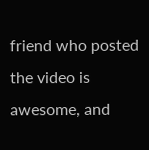friend who posted the video is awesome, and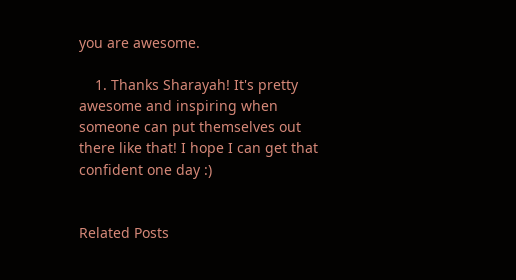you are awesome.

    1. Thanks Sharayah! It's pretty awesome and inspiring when someone can put themselves out there like that! I hope I can get that confident one day :)


Related Posts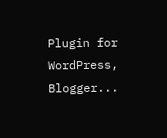Plugin for WordPress, Blogger...